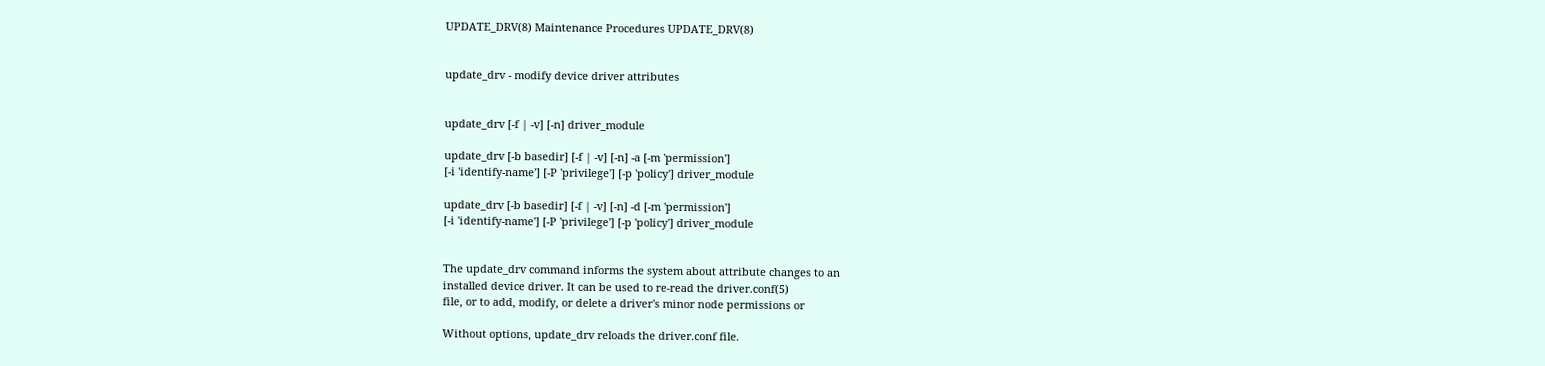UPDATE_DRV(8) Maintenance Procedures UPDATE_DRV(8)


update_drv - modify device driver attributes


update_drv [-f | -v] [-n] driver_module

update_drv [-b basedir] [-f | -v] [-n] -a [-m 'permission']
[-i 'identify-name'] [-P 'privilege'] [-p 'policy'] driver_module

update_drv [-b basedir] [-f | -v] [-n] -d [-m 'permission']
[-i 'identify-name'] [-P 'privilege'] [-p 'policy'] driver_module


The update_drv command informs the system about attribute changes to an
installed device driver. It can be used to re-read the driver.conf(5)
file, or to add, modify, or delete a driver's minor node permissions or

Without options, update_drv reloads the driver.conf file.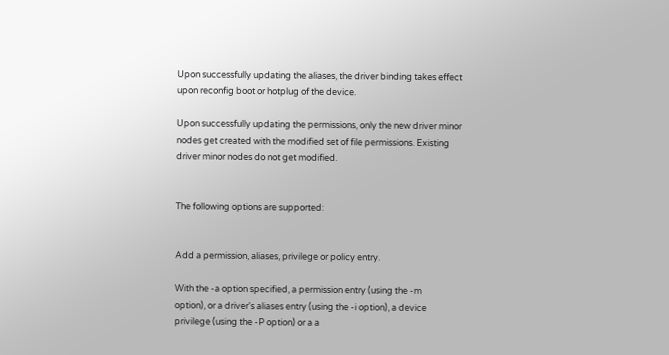Upon successfully updating the aliases, the driver binding takes effect
upon reconfig boot or hotplug of the device.

Upon successfully updating the permissions, only the new driver minor
nodes get created with the modified set of file permissions. Existing
driver minor nodes do not get modified.


The following options are supported:


Add a permission, aliases, privilege or policy entry.

With the -a option specified, a permission entry (using the -m
option), or a driver's aliases entry (using the -i option), a device
privilege (using the -P option) or a a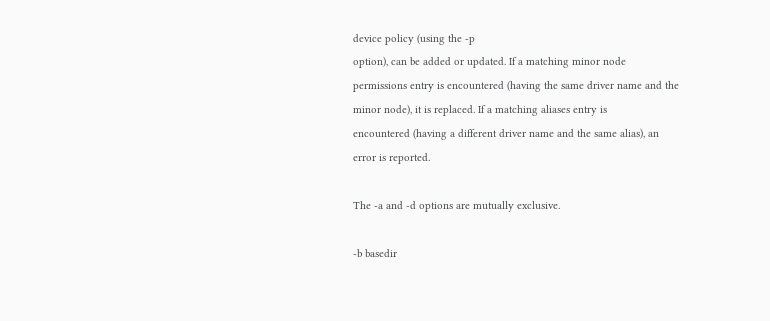device policy (using the -p
option), can be added or updated. If a matching minor node
permissions entry is encountered (having the same driver name and the
minor node), it is replaced. If a matching aliases entry is
encountered (having a different driver name and the same alias), an
error is reported.

The -a and -d options are mutually exclusive.

-b basedir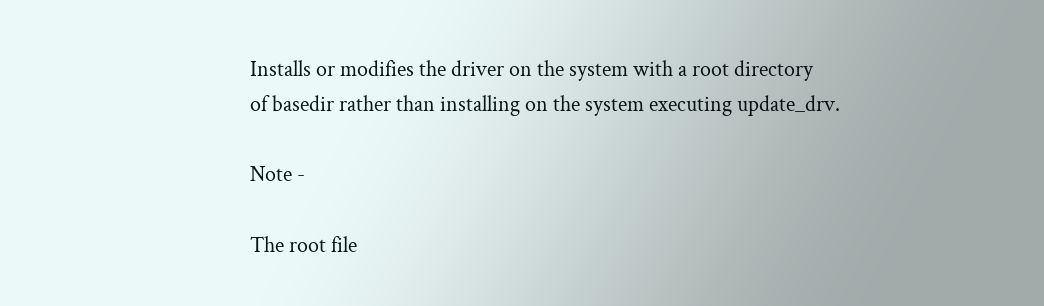Installs or modifies the driver on the system with a root directory
of basedir rather than installing on the system executing update_drv.

Note -

The root file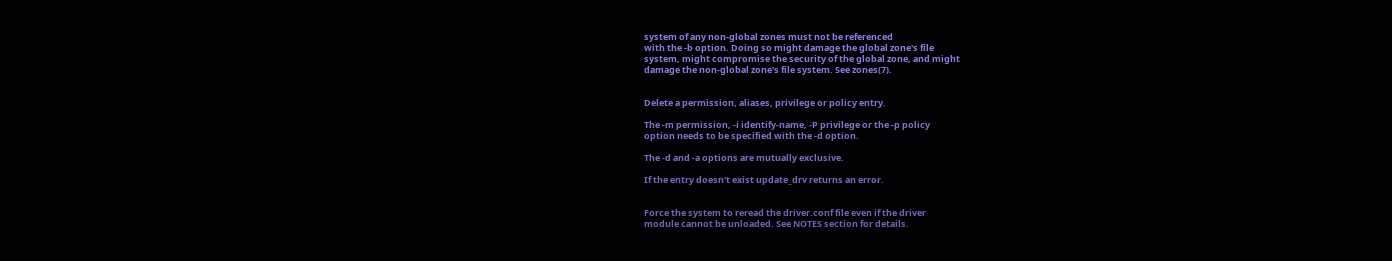system of any non-global zones must not be referenced
with the -b option. Doing so might damage the global zone's file
system, might compromise the security of the global zone, and might
damage the non-global zone's file system. See zones(7).


Delete a permission, aliases, privilege or policy entry.

The -m permission, -i identify-name, -P privilege or the -p policy
option needs to be specified with the -d option.

The -d and -a options are mutually exclusive.

If the entry doesn't exist update_drv returns an error.


Force the system to reread the driver.conf file even if the driver
module cannot be unloaded. See NOTES section for details.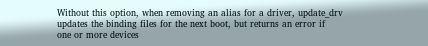Without this option, when removing an alias for a driver, update_drv
updates the binding files for the next boot, but returns an error if
one or more devices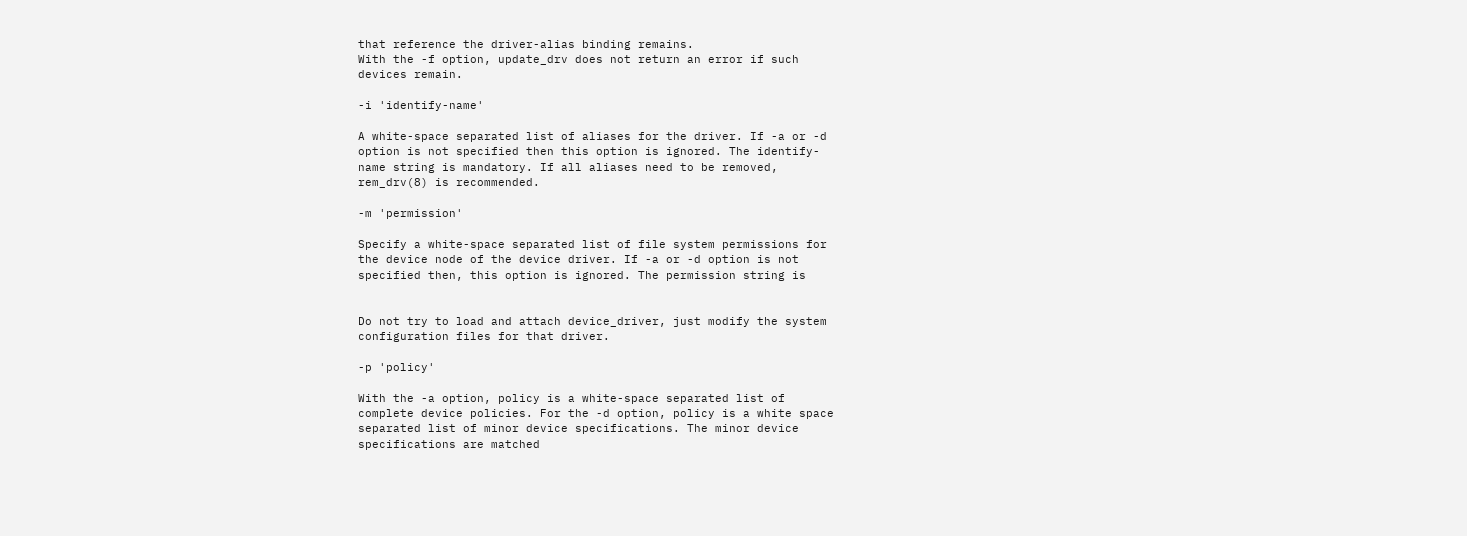that reference the driver-alias binding remains.
With the -f option, update_drv does not return an error if such
devices remain.

-i 'identify-name'

A white-space separated list of aliases for the driver. If -a or -d
option is not specified then this option is ignored. The identify-
name string is mandatory. If all aliases need to be removed,
rem_drv(8) is recommended.

-m 'permission'

Specify a white-space separated list of file system permissions for
the device node of the device driver. If -a or -d option is not
specified then, this option is ignored. The permission string is


Do not try to load and attach device_driver, just modify the system
configuration files for that driver.

-p 'policy'

With the -a option, policy is a white-space separated list of
complete device policies. For the -d option, policy is a white space
separated list of minor device specifications. The minor device
specifications are matched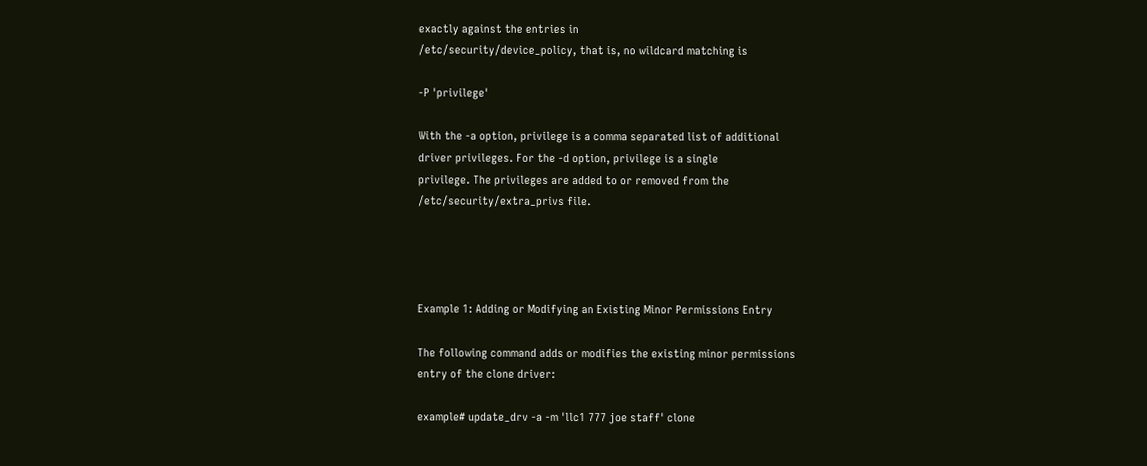exactly against the entries in
/etc/security/device_policy, that is, no wildcard matching is

-P 'privilege'

With the -a option, privilege is a comma separated list of additional
driver privileges. For the -d option, privilege is a single
privilege. The privileges are added to or removed from the
/etc/security/extra_privs file.




Example 1: Adding or Modifying an Existing Minor Permissions Entry

The following command adds or modifies the existing minor permissions
entry of the clone driver:

example# update_drv -a -m 'llc1 777 joe staff' clone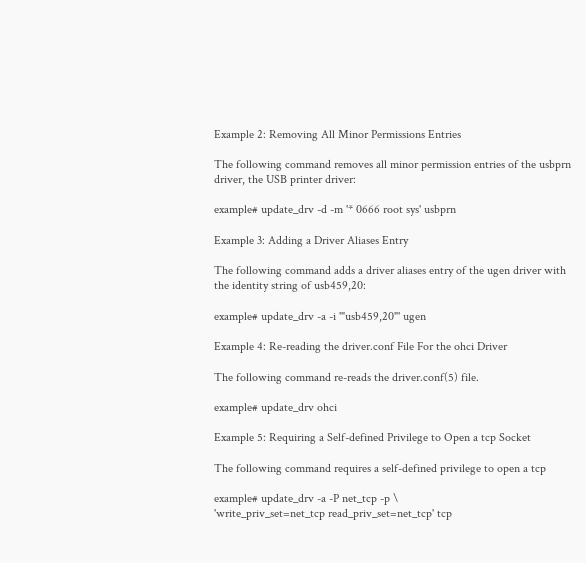Example 2: Removing All Minor Permissions Entries

The following command removes all minor permission entries of the usbprn
driver, the USB printer driver:

example# update_drv -d -m '* 0666 root sys' usbprn

Example 3: Adding a Driver Aliases Entry

The following command adds a driver aliases entry of the ugen driver with
the identity string of usb459,20:

example# update_drv -a -i '"usb459,20"' ugen

Example 4: Re-reading the driver.conf File For the ohci Driver

The following command re-reads the driver.conf(5) file.

example# update_drv ohci

Example 5: Requiring a Self-defined Privilege to Open a tcp Socket

The following command requires a self-defined privilege to open a tcp

example# update_drv -a -P net_tcp -p \
'write_priv_set=net_tcp read_priv_set=net_tcp' tcp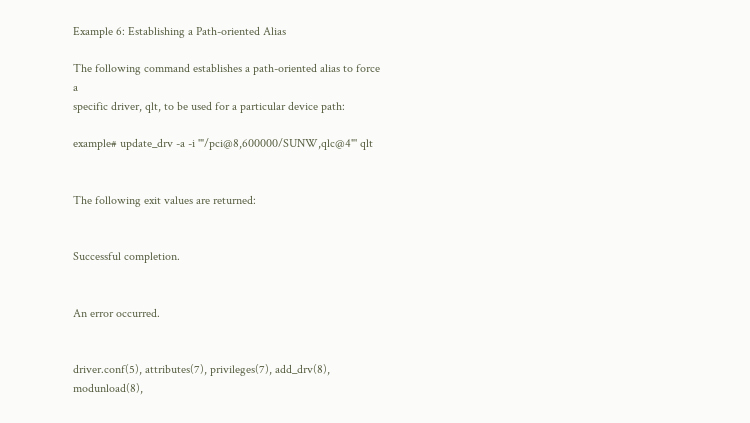Example 6: Establishing a Path-oriented Alias

The following command establishes a path-oriented alias to force a
specific driver, qlt, to be used for a particular device path:

example# update_drv -a -i '"/pci@8,600000/SUNW,qlc@4"' qlt


The following exit values are returned:


Successful completion.


An error occurred.


driver.conf(5), attributes(7), privileges(7), add_drv(8), modunload(8),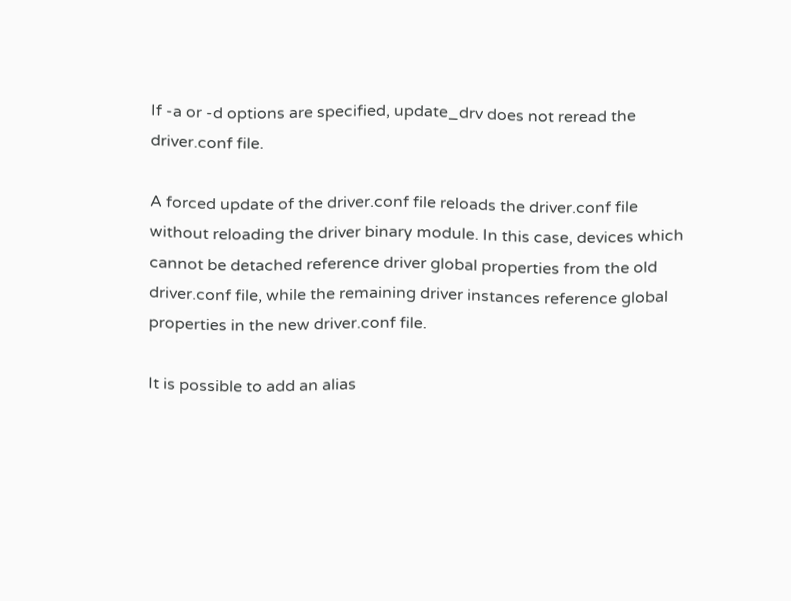If -a or -d options are specified, update_drv does not reread the
driver.conf file.

A forced update of the driver.conf file reloads the driver.conf file
without reloading the driver binary module. In this case, devices which
cannot be detached reference driver global properties from the old
driver.conf file, while the remaining driver instances reference global
properties in the new driver.conf file.

It is possible to add an alias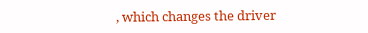, which changes the driver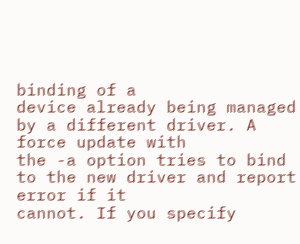binding of a
device already being managed by a different driver. A force update with
the -a option tries to bind to the new driver and report error if it
cannot. If you specify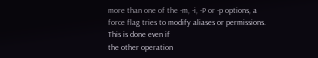more than one of the -m, -i, -P or -p options, a
force flag tries to modify aliases or permissions. This is done even if
the other operation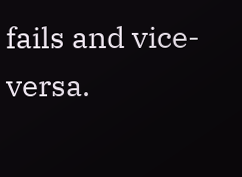fails and vice-versa.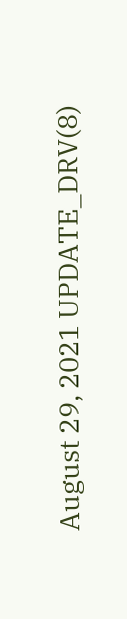August 29, 2021 UPDATE_DRV(8)